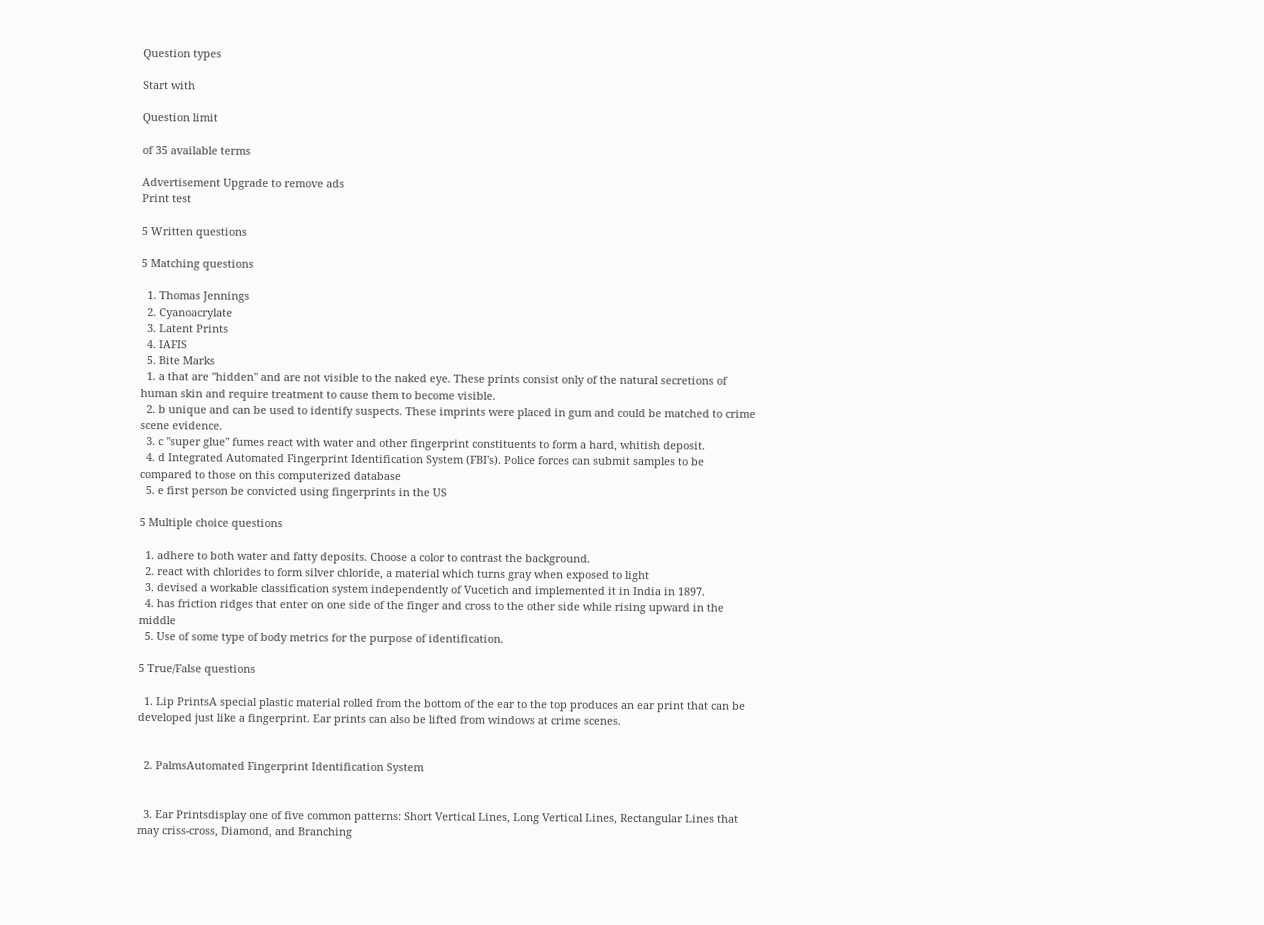Question types

Start with

Question limit

of 35 available terms

Advertisement Upgrade to remove ads
Print test

5 Written questions

5 Matching questions

  1. Thomas Jennings
  2. Cyanoacrylate
  3. Latent Prints
  4. IAFIS
  5. Bite Marks
  1. a that are "hidden" and are not visible to the naked eye. These prints consist only of the natural secretions of human skin and require treatment to cause them to become visible.
  2. b unique and can be used to identify suspects. These imprints were placed in gum and could be matched to crime scene evidence.
  3. c "super glue" fumes react with water and other fingerprint constituents to form a hard, whitish deposit.
  4. d Integrated Automated Fingerprint Identification System (FBI's). Police forces can submit samples to be compared to those on this computerized database
  5. e first person be convicted using fingerprints in the US

5 Multiple choice questions

  1. adhere to both water and fatty deposits. Choose a color to contrast the background.
  2. react with chlorides to form silver chloride, a material which turns gray when exposed to light
  3. devised a workable classification system independently of Vucetich and implemented it in India in 1897.
  4. has friction ridges that enter on one side of the finger and cross to the other side while rising upward in the middle
  5. Use of some type of body metrics for the purpose of identification.

5 True/False questions

  1. Lip PrintsA special plastic material rolled from the bottom of the ear to the top produces an ear print that can be developed just like a fingerprint. Ear prints can also be lifted from windows at crime scenes.


  2. PalmsAutomated Fingerprint Identification System


  3. Ear Printsdisplay one of five common patterns: Short Vertical Lines, Long Vertical Lines, Rectangular Lines that may criss-cross, Diamond, and Branching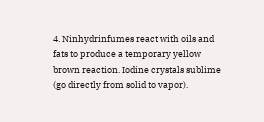4. Ninhydrinfumes react with oils and fats to produce a temporary yellow brown reaction. Iodine crystals sublime (go directly from solid to vapor).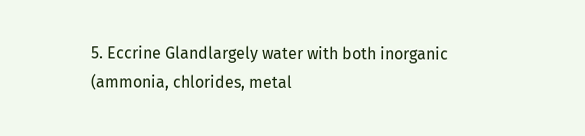5. Eccrine Glandlargely water with both inorganic (ammonia, chlorides, metal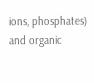ions, phosphates) and organic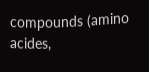compounds (amino acides,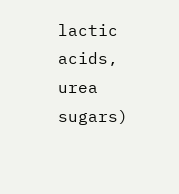lactic acids, urea sugars)